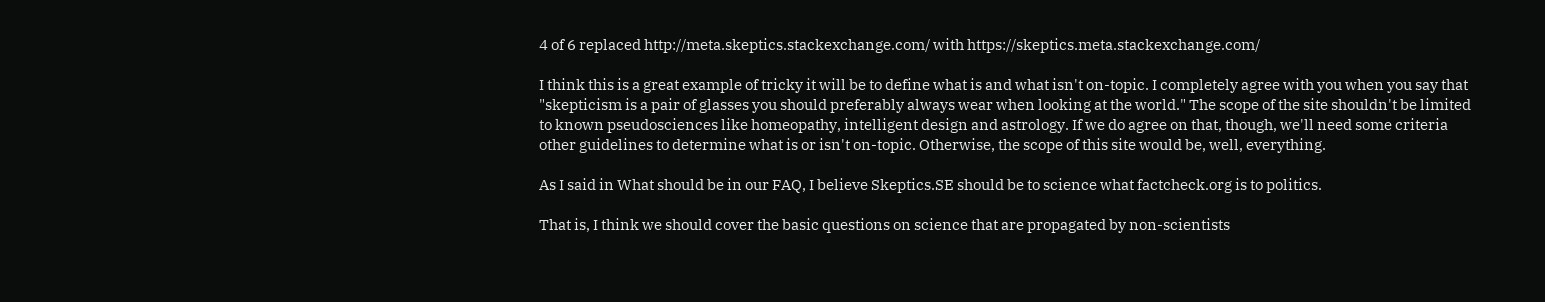4 of 6 replaced http://meta.skeptics.stackexchange.com/ with https://skeptics.meta.stackexchange.com/

I think this is a great example of tricky it will be to define what is and what isn't on-topic. I completely agree with you when you say that "skepticism is a pair of glasses you should preferably always wear when looking at the world." The scope of the site shouldn't be limited to known pseudosciences like homeopathy, intelligent design and astrology. If we do agree on that, though, we'll need some criteria other guidelines to determine what is or isn't on-topic. Otherwise, the scope of this site would be, well, everything.

As I said in What should be in our FAQ, I believe Skeptics.SE should be to science what factcheck.org is to politics.

That is, I think we should cover the basic questions on science that are propagated by non-scientists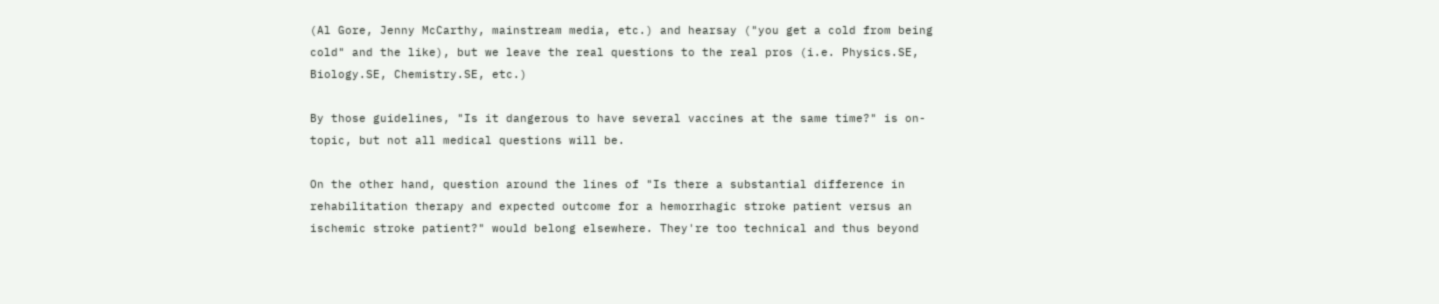(Al Gore, Jenny McCarthy, mainstream media, etc.) and hearsay ("you get a cold from being cold" and the like), but we leave the real questions to the real pros (i.e. Physics.SE, Biology.SE, Chemistry.SE, etc.)

By those guidelines, "Is it dangerous to have several vaccines at the same time?" is on-topic, but not all medical questions will be.

On the other hand, question around the lines of "Is there a substantial difference in rehabilitation therapy and expected outcome for a hemorrhagic stroke patient versus an ischemic stroke patient?" would belong elsewhere. They're too technical and thus beyond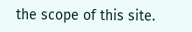the scope of this site.